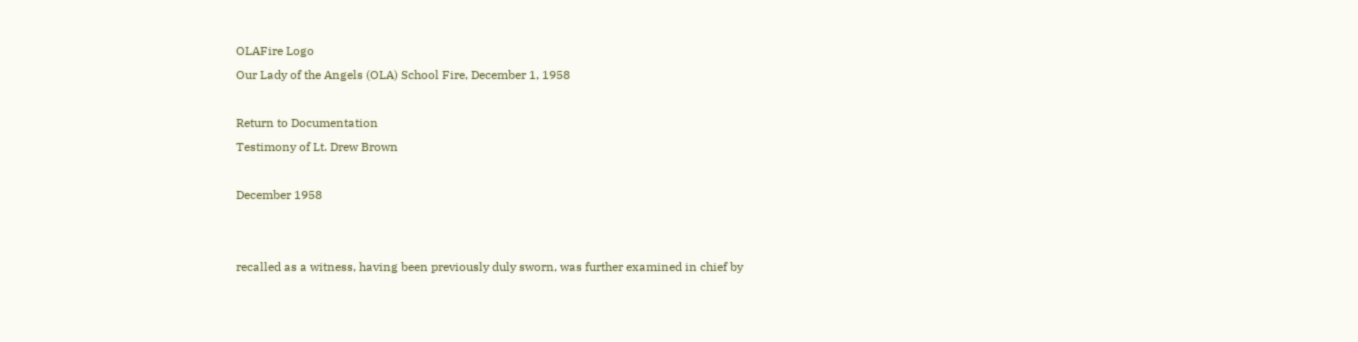OLAFire Logo
Our Lady of the Angels (OLA) School Fire, December 1, 1958

Return to Documentation
Testimony of Lt. Drew Brown

December 1958


recalled as a witness, having been previously duly sworn, was further examined in chief by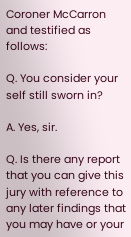Coroner McCarron and testified as follows:

Q. You consider your self still sworn in?

A. Yes, sir.

Q. Is there any report that you can give this jury with reference to any later findings that you may have or your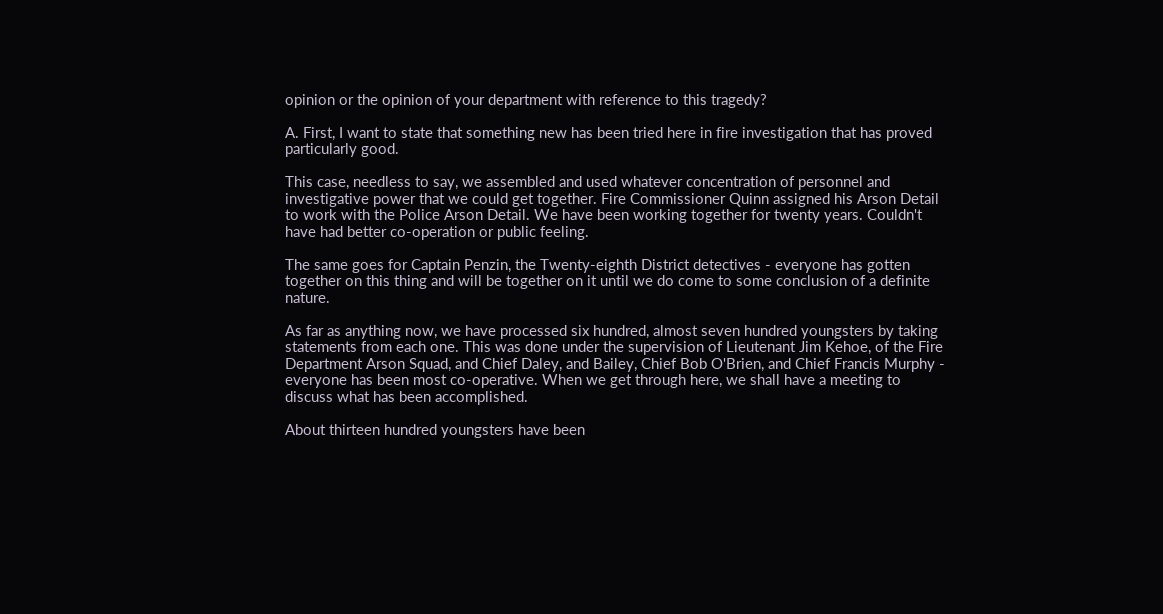opinion or the opinion of your department with reference to this tragedy?

A. First, I want to state that something new has been tried here in fire investigation that has proved particularly good.

This case, needless to say, we assembled and used whatever concentration of personnel and investigative power that we could get together. Fire Commissioner Quinn assigned his Arson Detail to work with the Police Arson Detail. We have been working together for twenty years. Couldn't have had better co-operation or public feeling.

The same goes for Captain Penzin, the Twenty-eighth District detectives - everyone has gotten together on this thing and will be together on it until we do come to some conclusion of a definite nature.

As far as anything now, we have processed six hundred, almost seven hundred youngsters by taking statements from each one. This was done under the supervision of Lieutenant Jim Kehoe, of the Fire Department Arson Squad, and Chief Daley, and Bailey, Chief Bob O'Brien, and Chief Francis Murphy - everyone has been most co-operative. When we get through here, we shall have a meeting to discuss what has been accomplished.

About thirteen hundred youngsters have been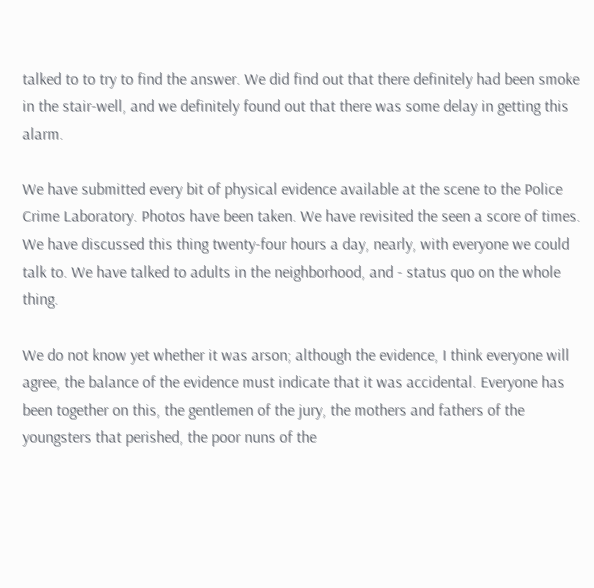talked to to try to find the answer. We did find out that there definitely had been smoke in the stair-well, and we definitely found out that there was some delay in getting this alarm.

We have submitted every bit of physical evidence available at the scene to the Police Crime Laboratory. Photos have been taken. We have revisited the seen a score of times. We have discussed this thing twenty-four hours a day, nearly, with everyone we could talk to. We have talked to adults in the neighborhood, and - status quo on the whole thing.

We do not know yet whether it was arson; although the evidence, I think everyone will agree, the balance of the evidence must indicate that it was accidental. Everyone has been together on this, the gentlemen of the jury, the mothers and fathers of the youngsters that perished, the poor nuns of the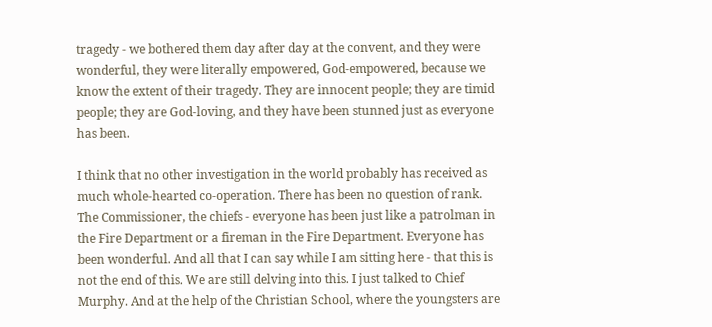tragedy - we bothered them day after day at the convent, and they were wonderful, they were literally empowered, God-empowered, because we know the extent of their tragedy. They are innocent people; they are timid people; they are God-loving, and they have been stunned just as everyone has been.

I think that no other investigation in the world probably has received as much whole-hearted co-operation. There has been no question of rank. The Commissioner, the chiefs - everyone has been just like a patrolman in the Fire Department or a fireman in the Fire Department. Everyone has been wonderful. And all that I can say while I am sitting here - that this is not the end of this. We are still delving into this. I just talked to Chief Murphy. And at the help of the Christian School, where the youngsters are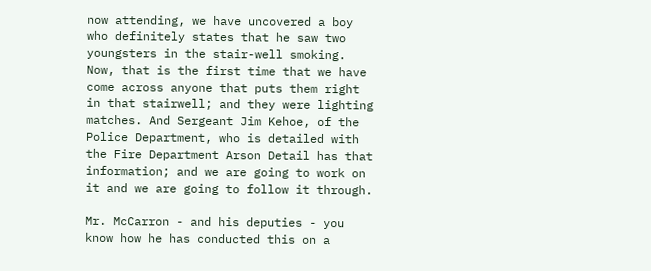now attending, we have uncovered a boy who definitely states that he saw two youngsters in the stair-well smoking. Now, that is the first time that we have come across anyone that puts them right in that stairwell; and they were lighting matches. And Sergeant Jim Kehoe, of the Police Department, who is detailed with the Fire Department Arson Detail has that information; and we are going to work on it and we are going to follow it through.

Mr. McCarron - and his deputies - you know how he has conducted this on a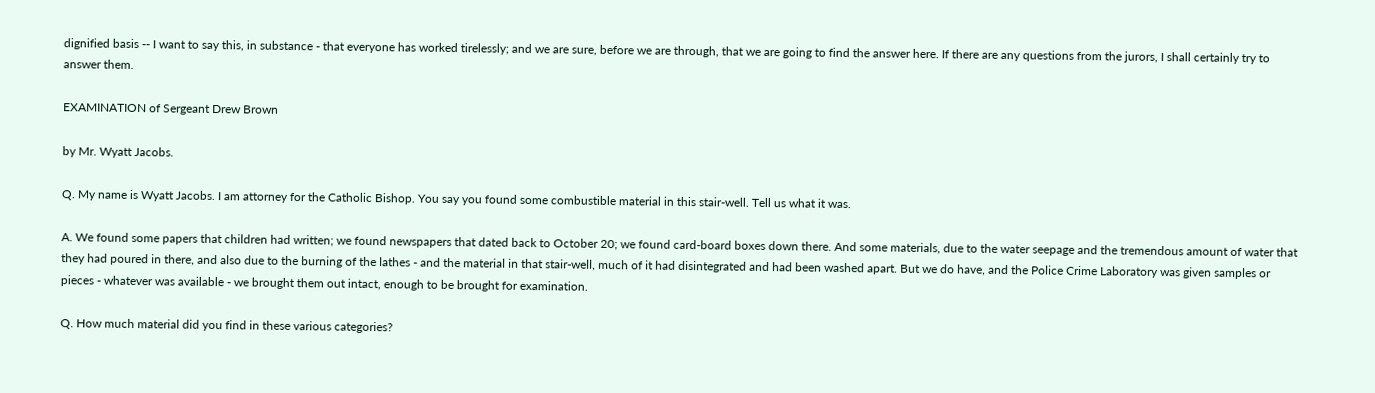dignified basis -- I want to say this, in substance - that everyone has worked tirelessly; and we are sure, before we are through, that we are going to find the answer here. If there are any questions from the jurors, I shall certainly try to answer them.

EXAMINATION of Sergeant Drew Brown

by Mr. Wyatt Jacobs.

Q. My name is Wyatt Jacobs. I am attorney for the Catholic Bishop. You say you found some combustible material in this stair-well. Tell us what it was.

A. We found some papers that children had written; we found newspapers that dated back to October 20; we found card-board boxes down there. And some materials, due to the water seepage and the tremendous amount of water that they had poured in there, and also due to the burning of the lathes - and the material in that stair-well, much of it had disintegrated and had been washed apart. But we do have, and the Police Crime Laboratory was given samples or pieces - whatever was available - we brought them out intact, enough to be brought for examination.

Q. How much material did you find in these various categories?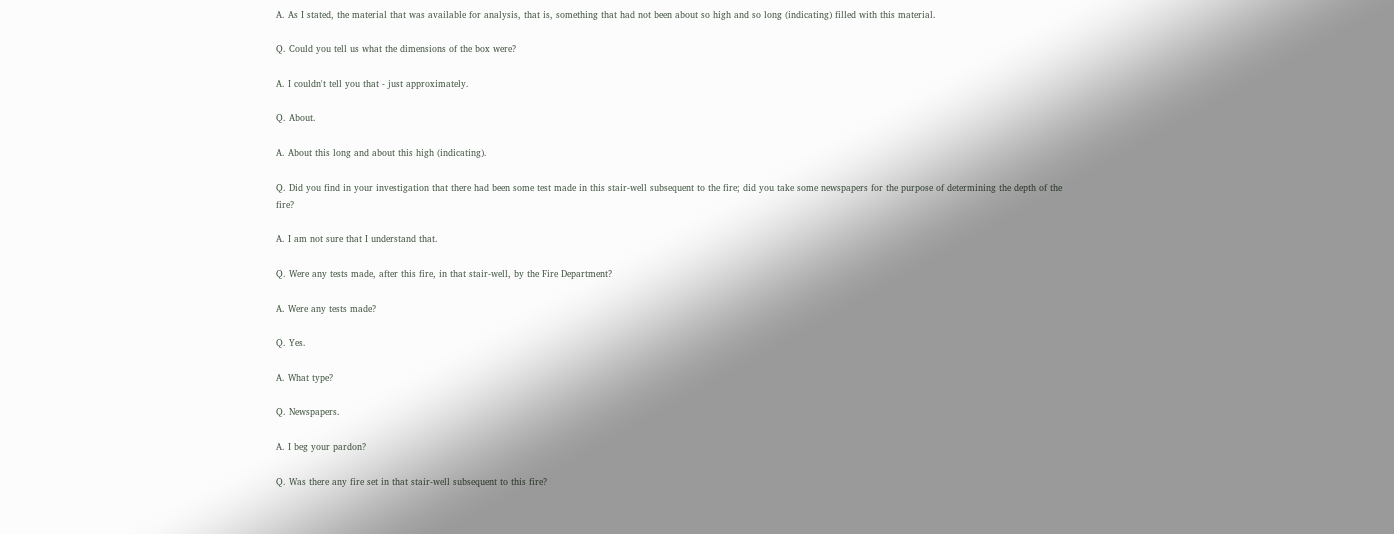A. As I stated, the material that was available for analysis, that is, something that had not been about so high and so long (indicating) filled with this material.

Q. Could you tell us what the dimensions of the box were?

A. I couldn't tell you that - just approximately.

Q. About.

A. About this long and about this high (indicating).

Q. Did you find in your investigation that there had been some test made in this stair-well subsequent to the fire; did you take some newspapers for the purpose of determining the depth of the fire?

A. I am not sure that I understand that.

Q. Were any tests made, after this fire, in that stair-well, by the Fire Department?

A. Were any tests made?

Q. Yes.

A. What type?

Q. Newspapers.

A. I beg your pardon?

Q. Was there any fire set in that stair-well subsequent to this fire?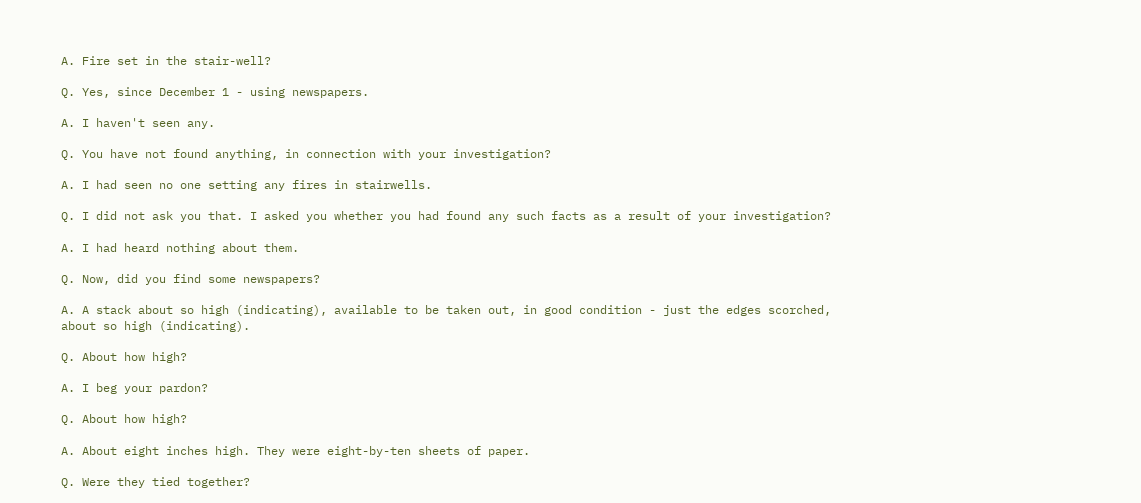A. Fire set in the stair-well?

Q. Yes, since December 1 - using newspapers.

A. I haven't seen any.

Q. You have not found anything, in connection with your investigation?

A. I had seen no one setting any fires in stairwells.

Q. I did not ask you that. I asked you whether you had found any such facts as a result of your investigation?

A. I had heard nothing about them.

Q. Now, did you find some newspapers?

A. A stack about so high (indicating), available to be taken out, in good condition - just the edges scorched, about so high (indicating).

Q. About how high?

A. I beg your pardon?

Q. About how high?

A. About eight inches high. They were eight-by-ten sheets of paper.

Q. Were they tied together?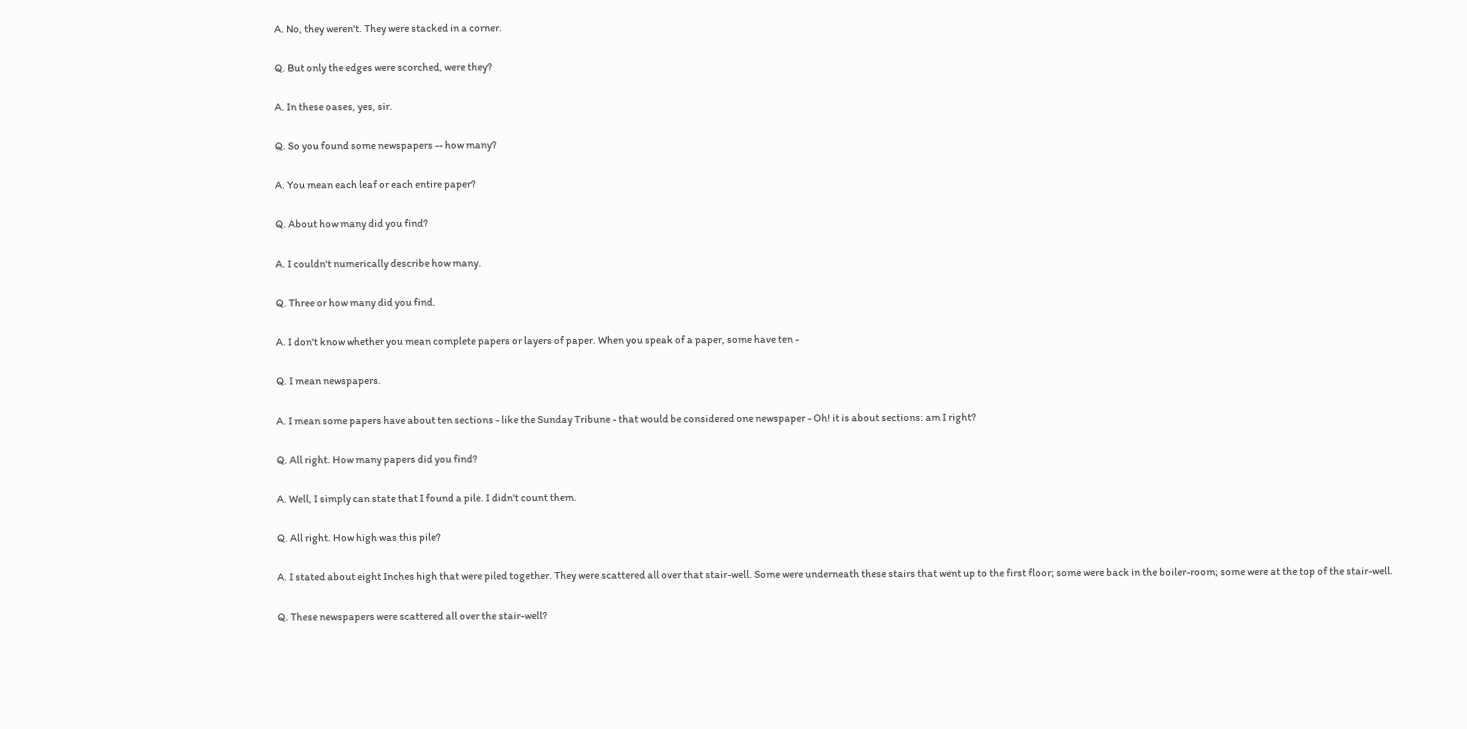A. No, they weren't. They were stacked in a corner.

Q. But only the edges were scorched, were they?

A. In these oases, yes, sir.

Q. So you found some newspapers -- how many?

A. You mean each leaf or each entire paper?

Q. About how many did you find?

A. I couldn't numerically describe how many.

Q. Three or how many did you find.

A. I don't know whether you mean complete papers or layers of paper. When you speak of a paper, some have ten -

Q. I mean newspapers.

A. I mean some papers have about ten sections - like the Sunday Tribune - that would be considered one newspaper - Oh! it is about sections: am I right?

Q. All right. How many papers did you find?

A. Well, I simply can state that I found a pile. I didn't count them.

Q. All right. How high was this pile?

A. I stated about eight Inches high that were piled together. They were scattered all over that stair-well. Some were underneath these stairs that went up to the first floor; some were back in the boiler-room; some were at the top of the stair-well.

Q. These newspapers were scattered all over the stair-well?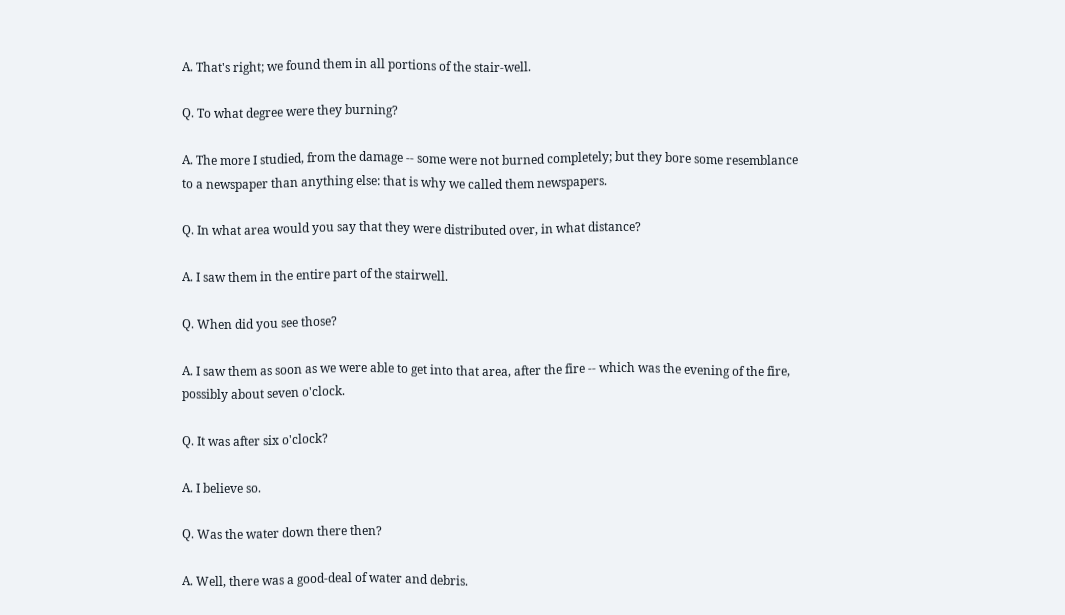A. That's right; we found them in all portions of the stair-well.

Q. To what degree were they burning?

A. The more I studied, from the damage -- some were not burned completely; but they bore some resemblance to a newspaper than anything else: that is why we called them newspapers.

Q. In what area would you say that they were distributed over, in what distance?

A. I saw them in the entire part of the stairwell.

Q. When did you see those?

A. I saw them as soon as we were able to get into that area, after the fire -- which was the evening of the fire, possibly about seven o'clock.

Q. It was after six o'clock?

A. I believe so.

Q. Was the water down there then?

A. Well, there was a good-deal of water and debris.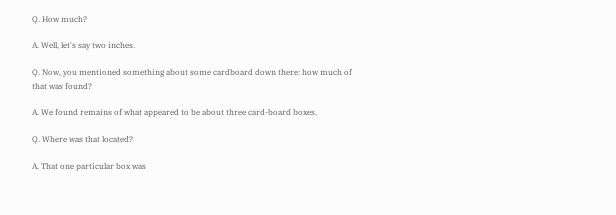Q. How much?

A. Well, let's say two inches.

Q. Now, you mentioned something about some cardboard down there: how much of that was found?

A. We found remains of what appeared to be about three card-board boxes.

Q. Where was that located?

A. That one particular box was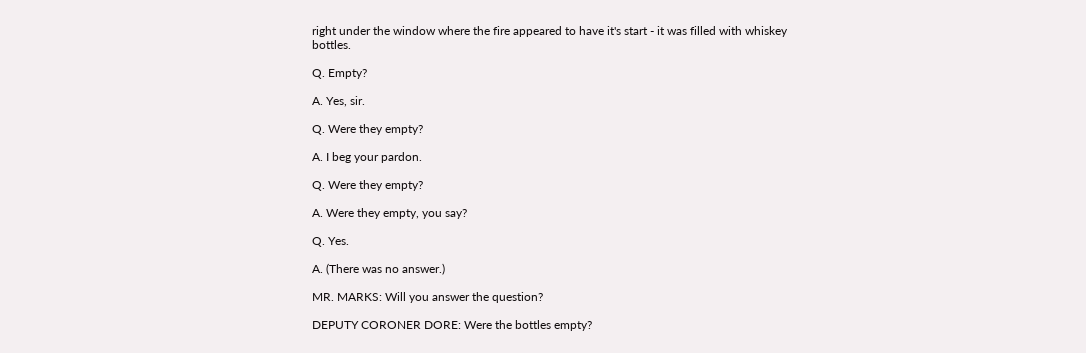right under the window where the fire appeared to have it's start - it was filled with whiskey bottles.

Q. Empty?

A. Yes, sir.

Q. Were they empty?

A. I beg your pardon.

Q. Were they empty?

A. Were they empty, you say?

Q. Yes.

A. (There was no answer.)

MR. MARKS: Will you answer the question?

DEPUTY CORONER DORE: Were the bottles empty?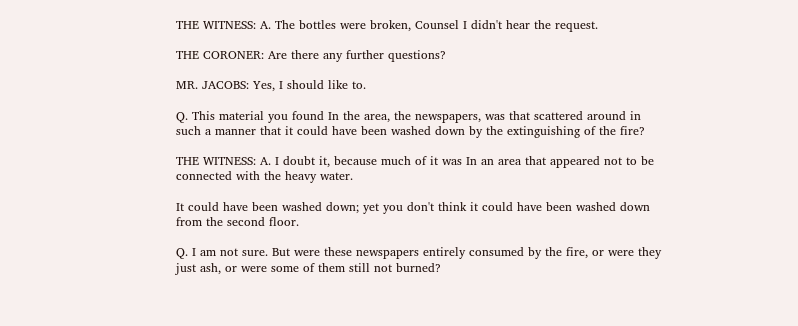THE WITNESS: A. The bottles were broken, Counsel I didn't hear the request.

THE CORONER: Are there any further questions?

MR. JACOBS: Yes, I should like to.

Q. This material you found In the area, the newspapers, was that scattered around in such a manner that it could have been washed down by the extinguishing of the fire?

THE WITNESS: A. I doubt it, because much of it was In an area that appeared not to be connected with the heavy water.

It could have been washed down; yet you don't think it could have been washed down from the second floor.

Q. I am not sure. But were these newspapers entirely consumed by the fire, or were they just ash, or were some of them still not burned?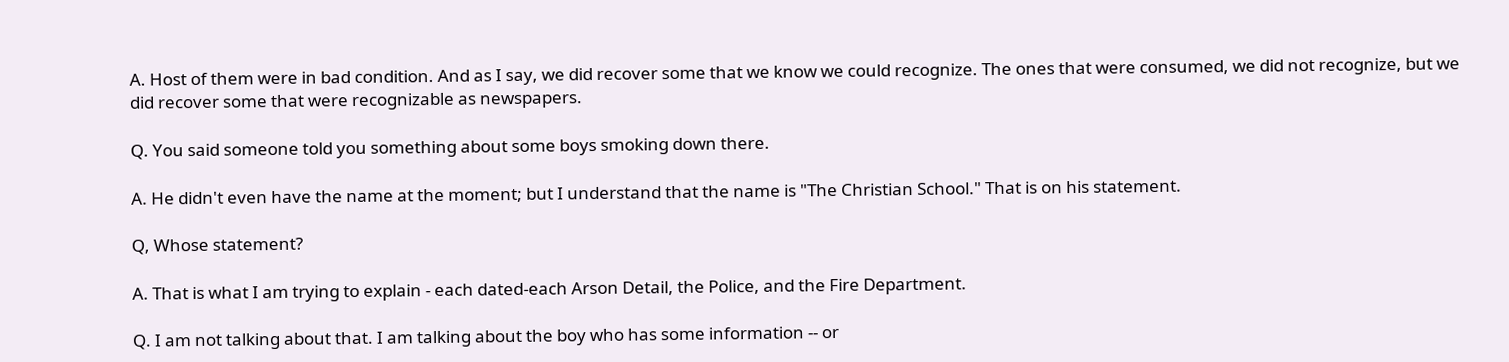A. Host of them were in bad condition. And as I say, we did recover some that we know we could recognize. The ones that were consumed, we did not recognize, but we did recover some that were recognizable as newspapers.

Q. You said someone told you something about some boys smoking down there.

A. He didn't even have the name at the moment; but I understand that the name is "The Christian School." That is on his statement.

Q, Whose statement?

A. That is what I am trying to explain - each dated-each Arson Detail, the Police, and the Fire Department.

Q. I am not talking about that. I am talking about the boy who has some information -- or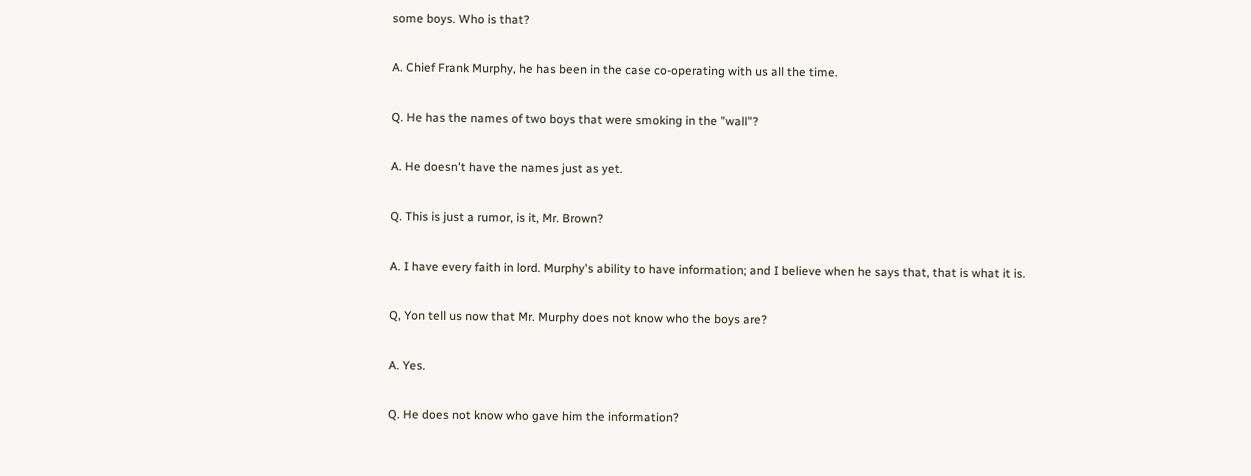some boys. Who is that?

A. Chief Frank Murphy, he has been in the case co-operating with us all the time.

Q. He has the names of two boys that were smoking in the "wall"?

A. He doesn't have the names just as yet.

Q. This is just a rumor, is it, Mr. Brown?

A. I have every faith in lord. Murphy's ability to have information; and I believe when he says that, that is what it is.

Q, Yon tell us now that Mr. Murphy does not know who the boys are?

A. Yes.

Q. He does not know who gave him the information?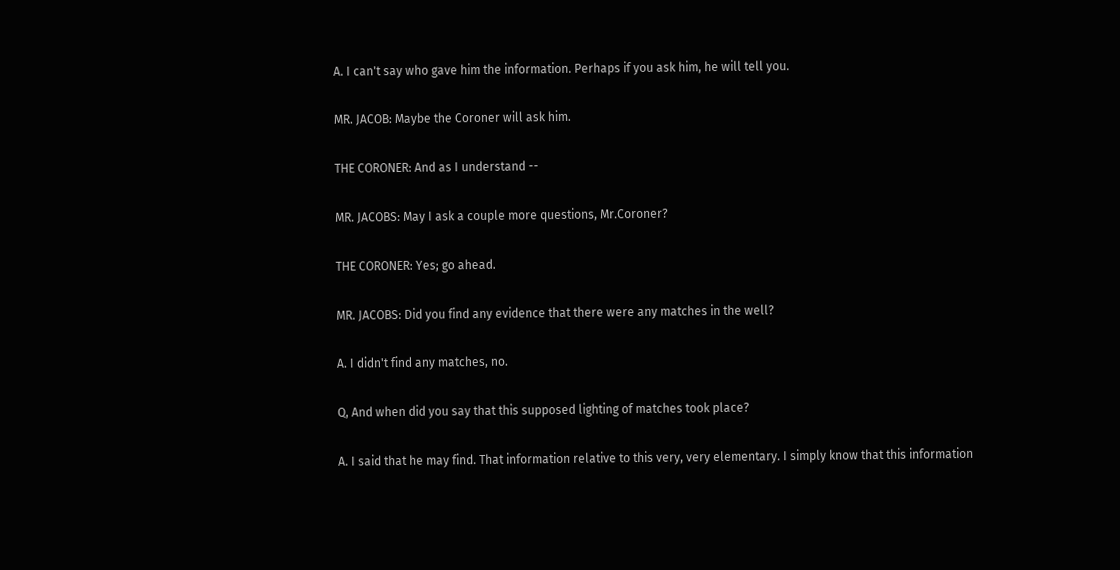A. I can't say who gave him the information. Perhaps if you ask him, he will tell you.

MR. JACOB: Maybe the Coroner will ask him.

THE CORONER: And as I understand --

MR. JACOBS: May I ask a couple more questions, Mr.Coroner?

THE CORONER: Yes; go ahead.

MR. JACOBS: Did you find any evidence that there were any matches in the well?

A. I didn't find any matches, no.

Q, And when did you say that this supposed lighting of matches took place?

A. I said that he may find. That information relative to this very, very elementary. I simply know that this information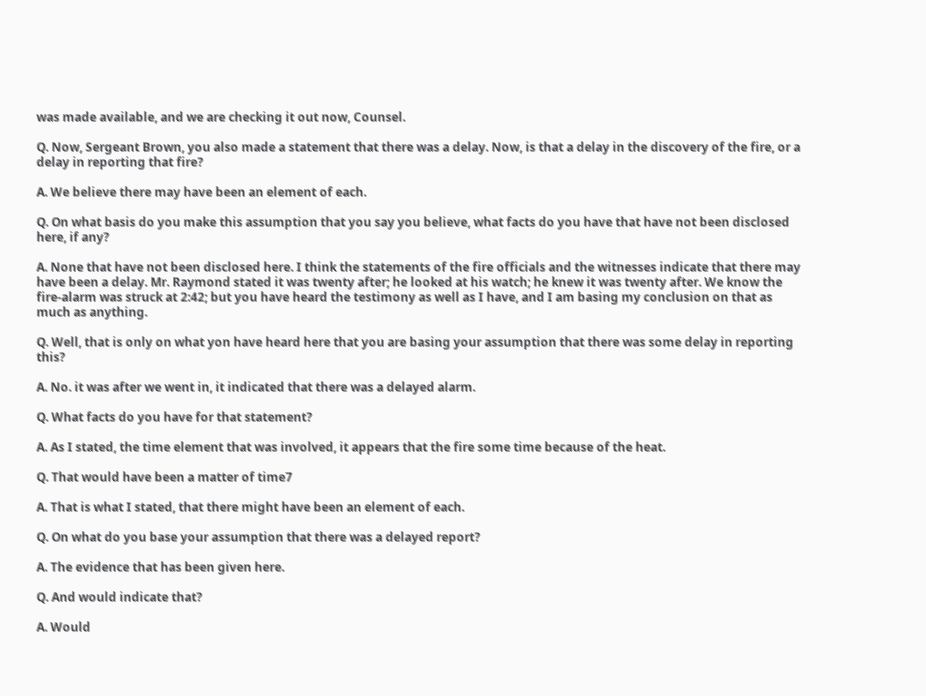was made available, and we are checking it out now, Counsel.

Q. Now, Sergeant Brown, you also made a statement that there was a delay. Now, is that a delay in the discovery of the fire, or a delay in reporting that fire?

A. We believe there may have been an element of each.

Q. On what basis do you make this assumption that you say you believe, what facts do you have that have not been disclosed here, if any?

A. None that have not been disclosed here. I think the statements of the fire officials and the witnesses indicate that there may have been a delay. Mr. Raymond stated it was twenty after; he looked at his watch; he knew it was twenty after. We know the fire-alarm was struck at 2:42; but you have heard the testimony as well as I have, and I am basing my conclusion on that as much as anything.

Q. Well, that is only on what yon have heard here that you are basing your assumption that there was some delay in reporting this?

A. No. it was after we went in, it indicated that there was a delayed alarm.

Q. What facts do you have for that statement?

A. As I stated, the time element that was involved, it appears that the fire some time because of the heat.

Q. That would have been a matter of time7

A. That is what I stated, that there might have been an element of each.

Q. On what do you base your assumption that there was a delayed report?

A. The evidence that has been given here.

Q. And would indicate that?

A. Would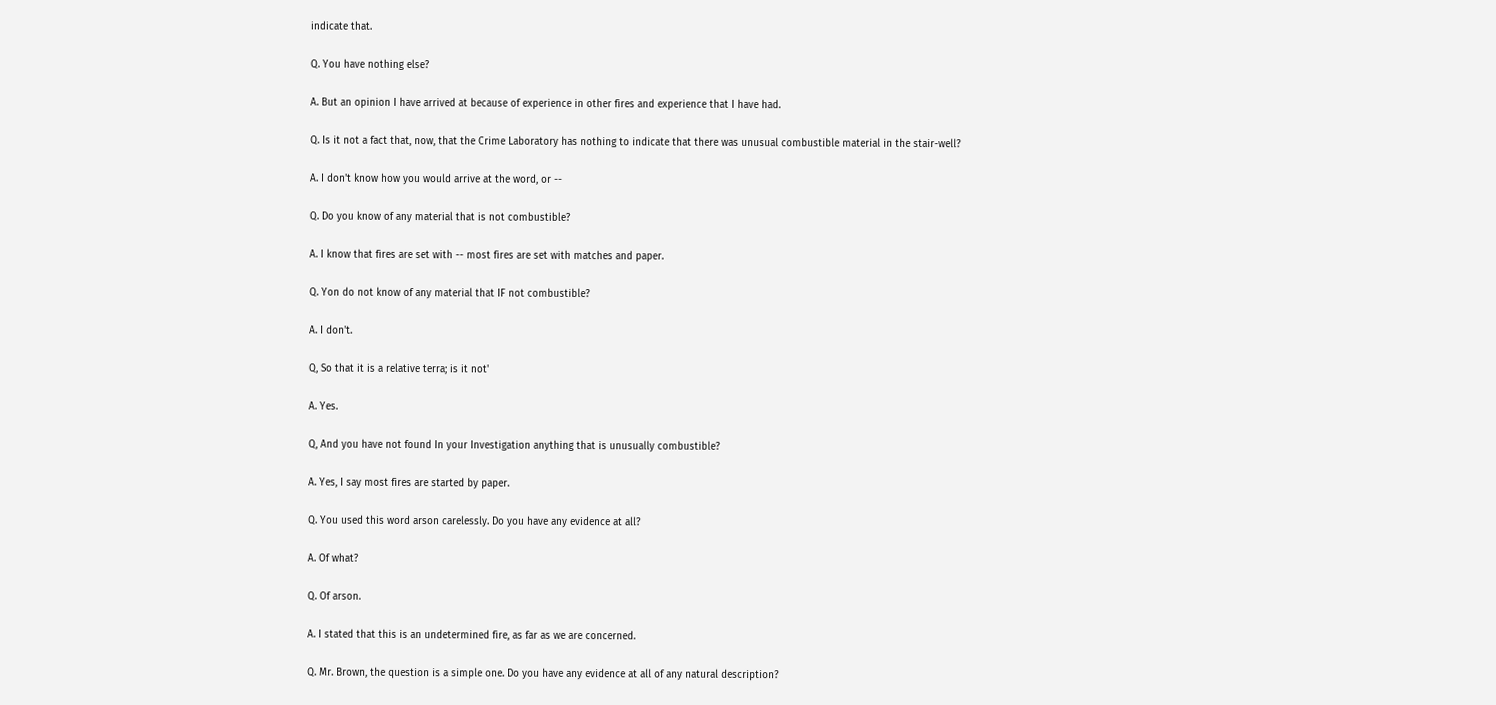indicate that.

Q. You have nothing else?

A. But an opinion I have arrived at because of experience in other fires and experience that I have had.

Q. Is it not a fact that, now, that the Crime Laboratory has nothing to indicate that there was unusual combustible material in the stair-well?

A. I don't know how you would arrive at the word, or --

Q. Do you know of any material that is not combustible?

A. I know that fires are set with -- most fires are set with matches and paper.

Q. Yon do not know of any material that IF not combustible?

A. I don't.

Q, So that it is a relative terra; is it not'

A. Yes.

Q, And you have not found In your Investigation anything that is unusually combustible?

A. Yes, I say most fires are started by paper.

Q. You used this word arson carelessly. Do you have any evidence at all?

A. Of what?

Q. Of arson.

A. I stated that this is an undetermined fire, as far as we are concerned.

Q. Mr. Brown, the question is a simple one. Do you have any evidence at all of any natural description?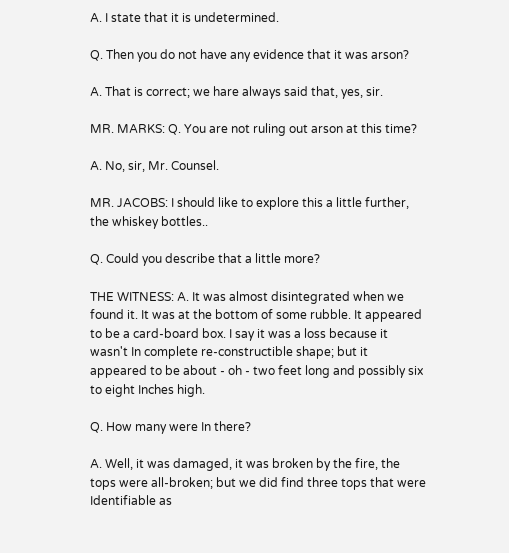A. I state that it is undetermined.

Q. Then you do not have any evidence that it was arson?

A. That is correct; we hare always said that, yes, sir.

MR. MARKS: Q. You are not ruling out arson at this time?

A. No, sir, Mr. Counsel.

MR. JACOBS: I should like to explore this a little further, the whiskey bottles..

Q. Could you describe that a little more?

THE WITNESS: A. It was almost disintegrated when we found it. It was at the bottom of some rubble. It appeared to be a card-board box. I say it was a loss because it wasn't In complete re-constructible shape; but it appeared to be about - oh - two feet long and possibly six to eight Inches high.

Q. How many were In there?

A. Well, it was damaged, it was broken by the fire, the tops were all-broken; but we did find three tops that were Identifiable as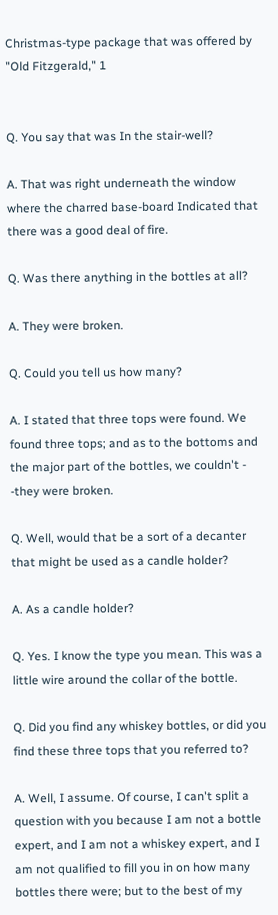Christmas-type package that was offered by "Old Fitzgerald," 1


Q. You say that was In the stair-well?

A. That was right underneath the window where the charred base-board Indicated that there was a good deal of fire.

Q. Was there anything in the bottles at all?

A. They were broken.

Q. Could you tell us how many?

A. I stated that three tops were found. We found three tops; and as to the bottoms and the major part of the bottles, we couldn't - -they were broken.

Q. Well, would that be a sort of a decanter that might be used as a candle holder?

A. As a candle holder?

Q. Yes. I know the type you mean. This was a little wire around the collar of the bottle.

Q. Did you find any whiskey bottles, or did you find these three tops that you referred to?

A. Well, I assume. Of course, I can't split a question with you because I am not a bottle expert, and I am not a whiskey expert, and I am not qualified to fill you in on how many bottles there were; but to the best of my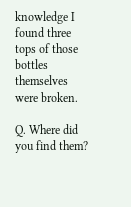knowledge I found three tops of those bottles themselves were broken.

Q. Where did you find them?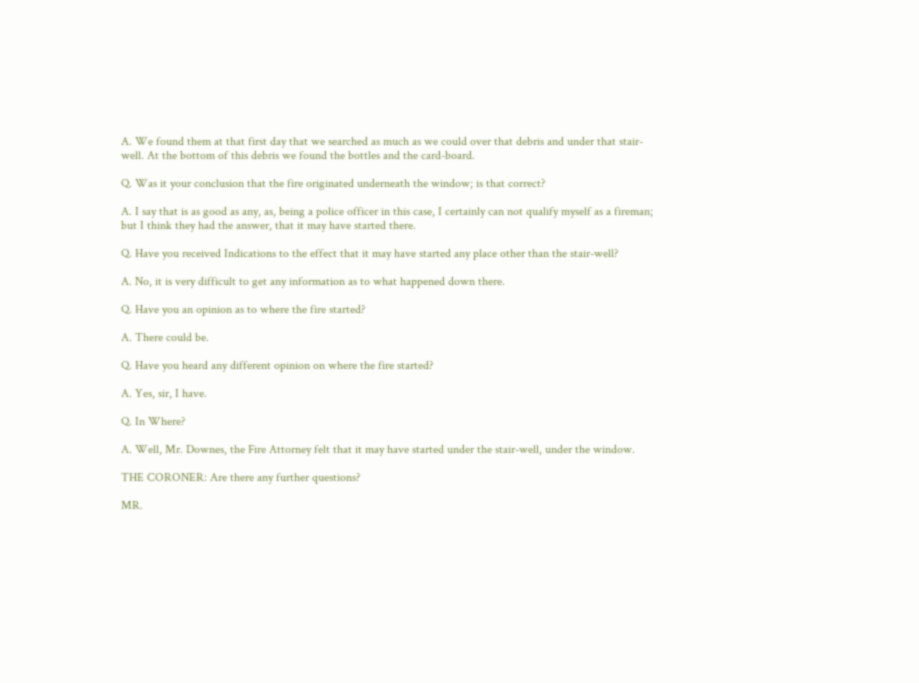A. We found them at that first day that we searched as much as we could over that debris and under that stair-well. At the bottom of this debris we found the bottles and the card-board.

Q. Was it your conclusion that the fire originated underneath the window; is that correct?

A. I say that is as good as any, as, being a police officer in this case, I certainly can not qualify myself as a fireman; but I think they had the answer, that it may have started there.

Q. Have you received Indications to the effect that it may have started any place other than the stair-well?

A. No, it is very difficult to get any information as to what happened down there.

Q. Have you an opinion as to where the fire started?

A. There could be.

Q. Have you heard any different opinion on where the fire started?

A. Yes, sir, I have.

Q. In Where?

A. Well, Mr. Downes, the Fire Attorney felt that it may have started under the stair-well, under the window.

THE CORONER: Are there any further questions?

MR.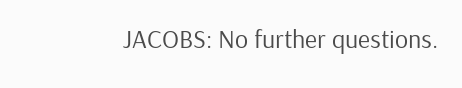JACOBS: No further questions.